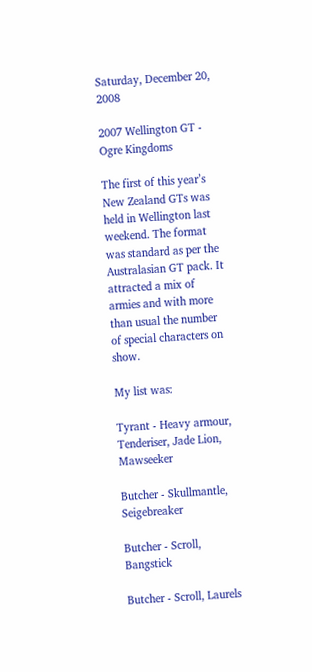Saturday, December 20, 2008

2007 Wellington GT - Ogre Kingdoms

The first of this year’s New Zealand GTs was held in Wellington last weekend. The format was standard as per the Australasian GT pack. It attracted a mix of armies and with more than usual the number of special characters on show.

My list was:

Tyrant - Heavy armour, Tenderiser, Jade Lion, Mawseeker

Butcher - Skullmantle, Seigebreaker

Butcher - Scroll, Bangstick

Butcher - Scroll, Laurels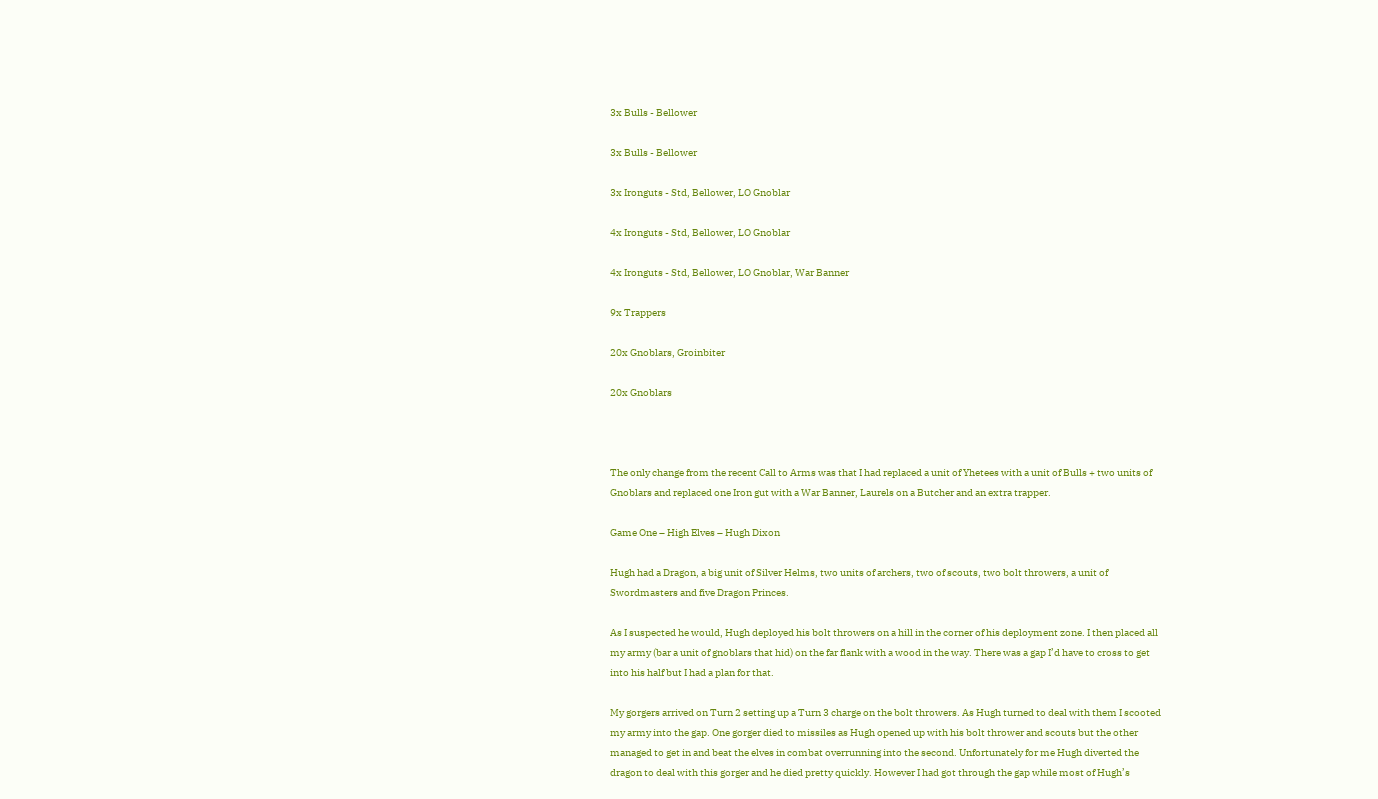3x Bulls - Bellower

3x Bulls - Bellower

3x Ironguts - Std, Bellower, LO Gnoblar

4x Ironguts - Std, Bellower, LO Gnoblar

4x Ironguts - Std, Bellower, LO Gnoblar, War Banner

9x Trappers

20x Gnoblars, Groinbiter

20x Gnoblars



The only change from the recent Call to Arms was that I had replaced a unit of Yhetees with a unit of Bulls + two units of Gnoblars and replaced one Iron gut with a War Banner, Laurels on a Butcher and an extra trapper.

Game One – High Elves – Hugh Dixon

Hugh had a Dragon, a big unit of Silver Helms, two units of archers, two of scouts, two bolt throwers, a unit of Swordmasters and five Dragon Princes.

As I suspected he would, Hugh deployed his bolt throwers on a hill in the corner of his deployment zone. I then placed all my army (bar a unit of gnoblars that hid) on the far flank with a wood in the way. There was a gap I’d have to cross to get into his half but I had a plan for that.

My gorgers arrived on Turn 2 setting up a Turn 3 charge on the bolt throwers. As Hugh turned to deal with them I scooted my army into the gap. One gorger died to missiles as Hugh opened up with his bolt thrower and scouts but the other managed to get in and beat the elves in combat overrunning into the second. Unfortunately for me Hugh diverted the dragon to deal with this gorger and he died pretty quickly. However I had got through the gap while most of Hugh’s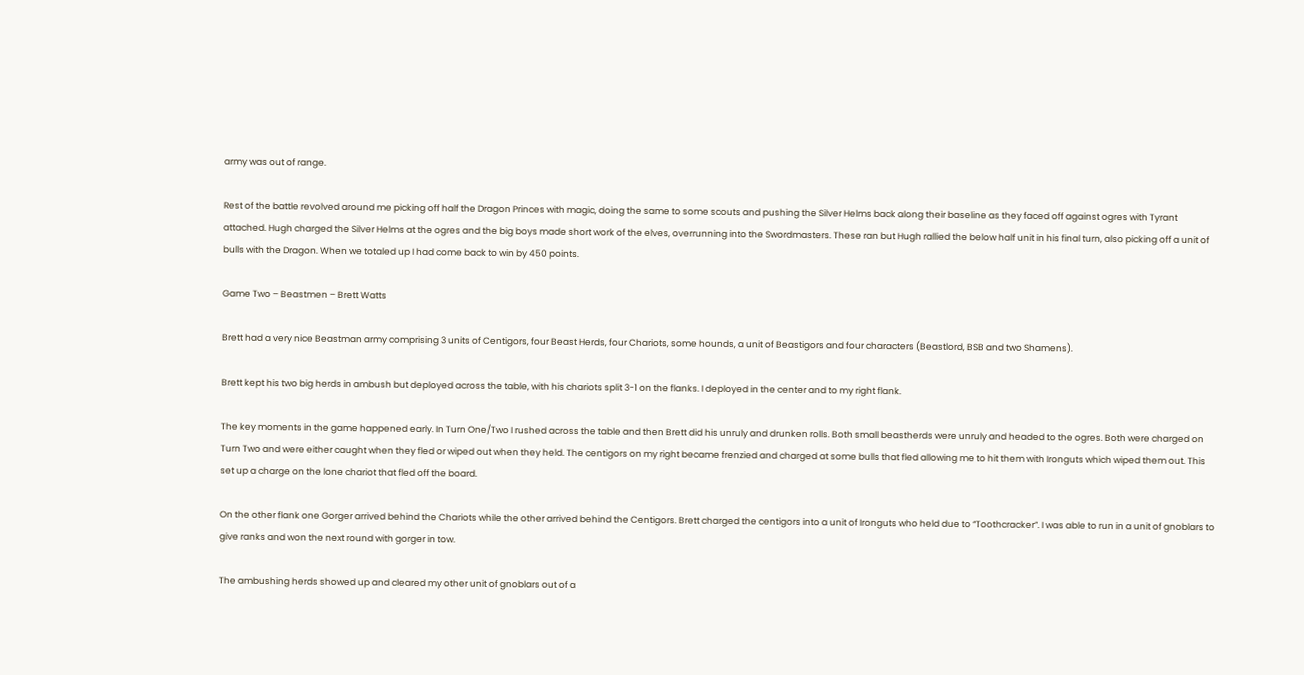army was out of range.

Rest of the battle revolved around me picking off half the Dragon Princes with magic, doing the same to some scouts and pushing the Silver Helms back along their baseline as they faced off against ogres with Tyrant attached. Hugh charged the Silver Helms at the ogres and the big boys made short work of the elves, overrunning into the Swordmasters. These ran but Hugh rallied the below half unit in his final turn, also picking off a unit of bulls with the Dragon. When we totaled up I had come back to win by 450 points.

Game Two – Beastmen – Brett Watts

Brett had a very nice Beastman army comprising 3 units of Centigors, four Beast Herds, four Chariots, some hounds, a unit of Beastigors and four characters (Beastlord, BSB and two Shamens).

Brett kept his two big herds in ambush but deployed across the table, with his chariots split 3-1 on the flanks. I deployed in the center and to my right flank.

The key moments in the game happened early. In Turn One/Two I rushed across the table and then Brett did his unruly and drunken rolls. Both small beastherds were unruly and headed to the ogres. Both were charged on Turn Two and were either caught when they fled or wiped out when they held. The centigors on my right became frenzied and charged at some bulls that fled allowing me to hit them with Ironguts which wiped them out. This set up a charge on the lone chariot that fled off the board.

On the other flank one Gorger arrived behind the Chariots while the other arrived behind the Centigors. Brett charged the centigors into a unit of Ironguts who held due to “Toothcracker”. I was able to run in a unit of gnoblars to give ranks and won the next round with gorger in tow.

The ambushing herds showed up and cleared my other unit of gnoblars out of a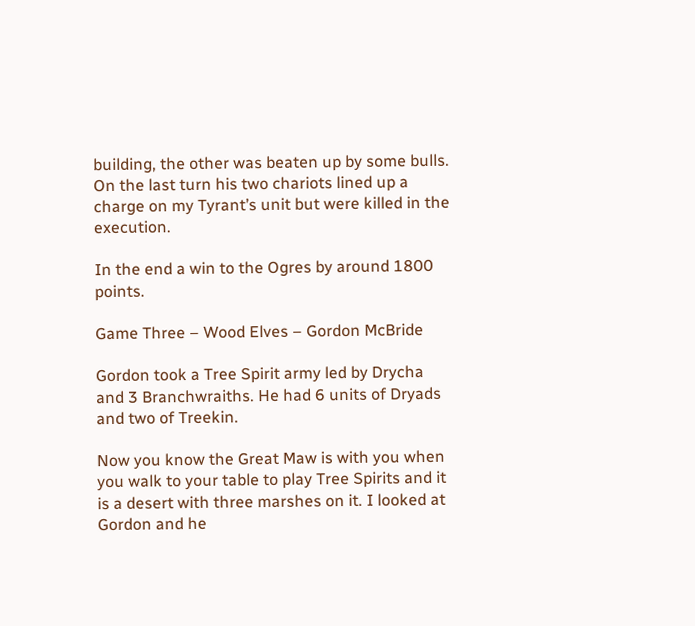building, the other was beaten up by some bulls. On the last turn his two chariots lined up a charge on my Tyrant’s unit but were killed in the execution.

In the end a win to the Ogres by around 1800 points.

Game Three – Wood Elves – Gordon McBride

Gordon took a Tree Spirit army led by Drycha and 3 Branchwraiths. He had 6 units of Dryads and two of Treekin.

Now you know the Great Maw is with you when you walk to your table to play Tree Spirits and it is a desert with three marshes on it. I looked at Gordon and he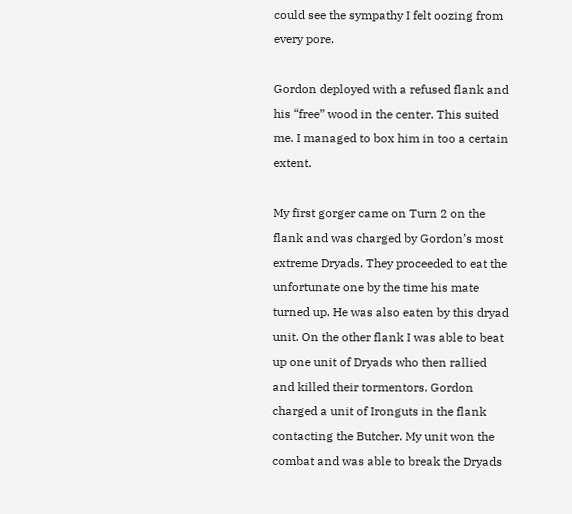could see the sympathy I felt oozing from every pore.

Gordon deployed with a refused flank and his “free” wood in the center. This suited me. I managed to box him in too a certain extent.

My first gorger came on Turn 2 on the flank and was charged by Gordon’s most extreme Dryads. They proceeded to eat the unfortunate one by the time his mate turned up. He was also eaten by this dryad unit. On the other flank I was able to beat up one unit of Dryads who then rallied and killed their tormentors. Gordon charged a unit of Ironguts in the flank contacting the Butcher. My unit won the combat and was able to break the Dryads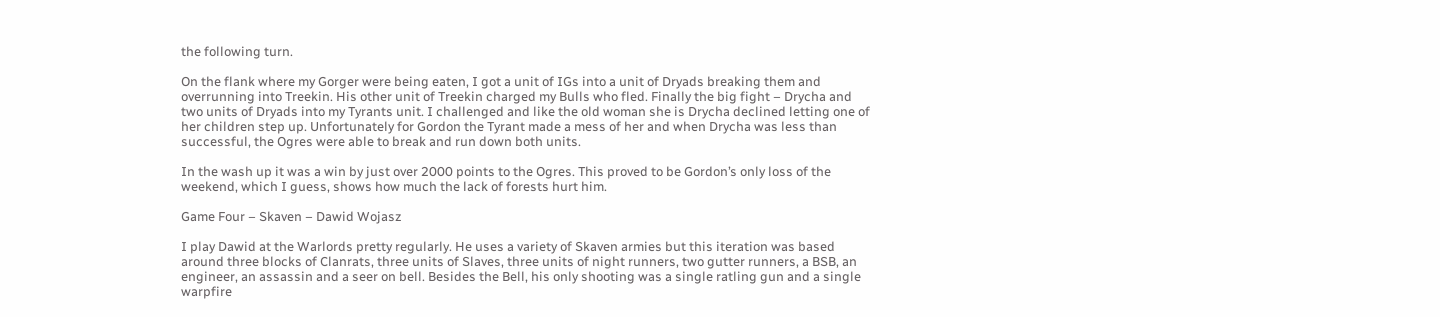the following turn.

On the flank where my Gorger were being eaten, I got a unit of IGs into a unit of Dryads breaking them and overrunning into Treekin. His other unit of Treekin charged my Bulls who fled. Finally the big fight – Drycha and two units of Dryads into my Tyrants unit. I challenged and like the old woman she is Drycha declined letting one of her children step up. Unfortunately for Gordon the Tyrant made a mess of her and when Drycha was less than successful, the Ogres were able to break and run down both units.

In the wash up it was a win by just over 2000 points to the Ogres. This proved to be Gordon’s only loss of the weekend, which I guess, shows how much the lack of forests hurt him.

Game Four – Skaven – Dawid Wojasz

I play Dawid at the Warlords pretty regularly. He uses a variety of Skaven armies but this iteration was based around three blocks of Clanrats, three units of Slaves, three units of night runners, two gutter runners, a BSB, an engineer, an assassin and a seer on bell. Besides the Bell, his only shooting was a single ratling gun and a single warpfire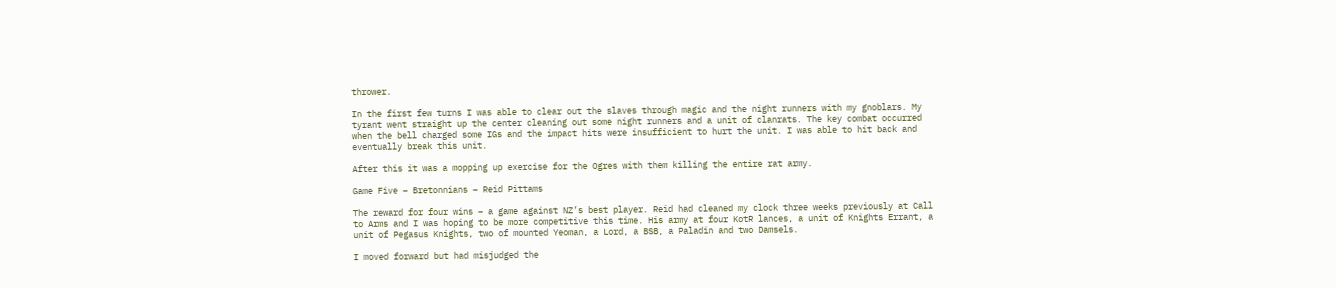thrower.

In the first few turns I was able to clear out the slaves through magic and the night runners with my gnoblars. My tyrant went straight up the center cleaning out some night runners and a unit of clanrats. The key combat occurred when the bell charged some IGs and the impact hits were insufficient to hurt the unit. I was able to hit back and eventually break this unit.

After this it was a mopping up exercise for the Ogres with them killing the entire rat army.

Game Five – Bretonnians – Reid Pittams

The reward for four wins – a game against NZ’s best player. Reid had cleaned my clock three weeks previously at Call to Arms and I was hoping to be more competitive this time. His army at four KotR lances, a unit of Knights Errant, a unit of Pegasus Knights, two of mounted Yeoman, a Lord, a BSB, a Paladin and two Damsels.

I moved forward but had misjudged the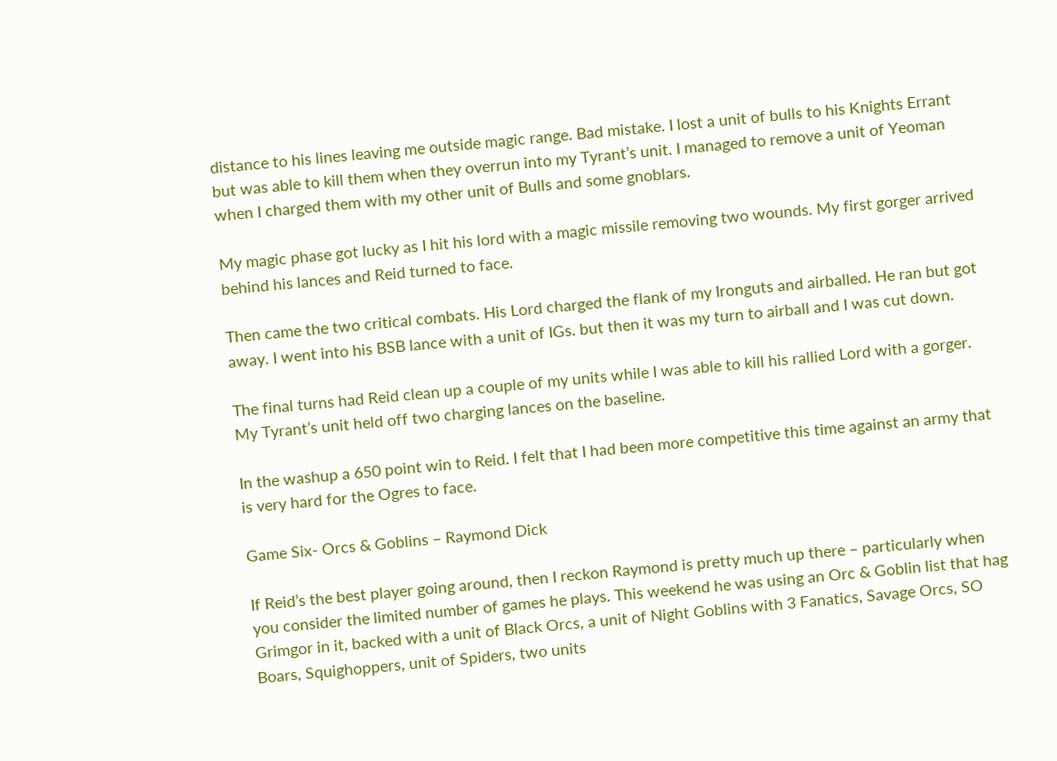distance to his lines leaving me outside magic range. Bad mistake. I lost a unit of bulls to his Knights Errant but was able to kill them when they overrun into my Tyrant’s unit. I managed to remove a unit of Yeoman when I charged them with my other unit of Bulls and some gnoblars.

My magic phase got lucky as I hit his lord with a magic missile removing two wounds. My first gorger arrived behind his lances and Reid turned to face.

Then came the two critical combats. His Lord charged the flank of my Ironguts and airballed. He ran but got away. I went into his BSB lance with a unit of IGs. but then it was my turn to airball and I was cut down.

The final turns had Reid clean up a couple of my units while I was able to kill his rallied Lord with a gorger. My Tyrant’s unit held off two charging lances on the baseline.

In the washup a 650 point win to Reid. I felt that I had been more competitive this time against an army that is very hard for the Ogres to face.

Game Six- Orcs & Goblins – Raymond Dick

If Reid’s the best player going around, then I reckon Raymond is pretty much up there – particularly when you consider the limited number of games he plays. This weekend he was using an Orc & Goblin list that hag Grimgor in it, backed with a unit of Black Orcs, a unit of Night Goblins with 3 Fanatics, Savage Orcs, SO Boars, Squighoppers, unit of Spiders, two units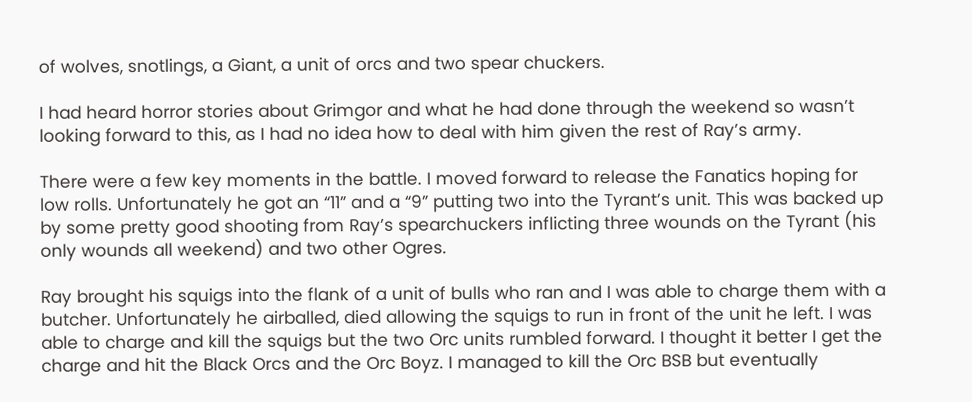of wolves, snotlings, a Giant, a unit of orcs and two spear chuckers.

I had heard horror stories about Grimgor and what he had done through the weekend so wasn’t looking forward to this, as I had no idea how to deal with him given the rest of Ray’s army.

There were a few key moments in the battle. I moved forward to release the Fanatics hoping for low rolls. Unfortunately he got an “11” and a “9” putting two into the Tyrant’s unit. This was backed up by some pretty good shooting from Ray’s spearchuckers inflicting three wounds on the Tyrant (his only wounds all weekend) and two other Ogres.

Ray brought his squigs into the flank of a unit of bulls who ran and I was able to charge them with a butcher. Unfortunately he airballed, died allowing the squigs to run in front of the unit he left. I was able to charge and kill the squigs but the two Orc units rumbled forward. I thought it better I get the charge and hit the Black Orcs and the Orc Boyz. I managed to kill the Orc BSB but eventually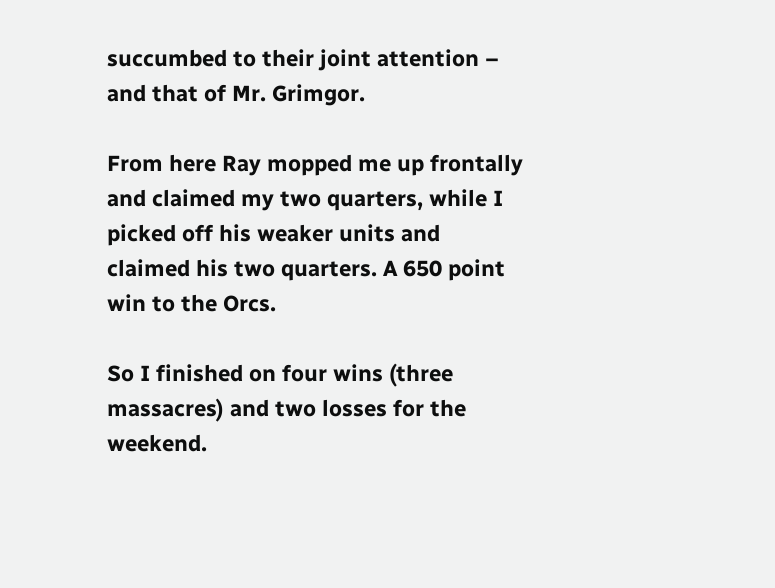succumbed to their joint attention – and that of Mr. Grimgor.

From here Ray mopped me up frontally and claimed my two quarters, while I picked off his weaker units and claimed his two quarters. A 650 point win to the Orcs.

So I finished on four wins (three massacres) and two losses for the weekend.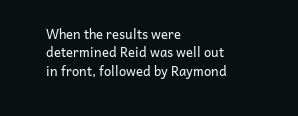When the results were determined Reid was well out in front, followed by Raymond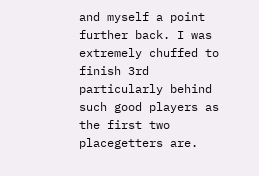and myself a point further back. I was extremely chuffed to finish 3rd particularly behind such good players as the first two placegetters are.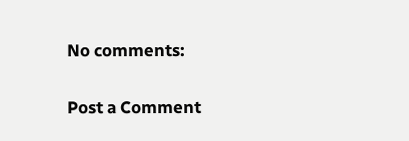No comments:

Post a Comment